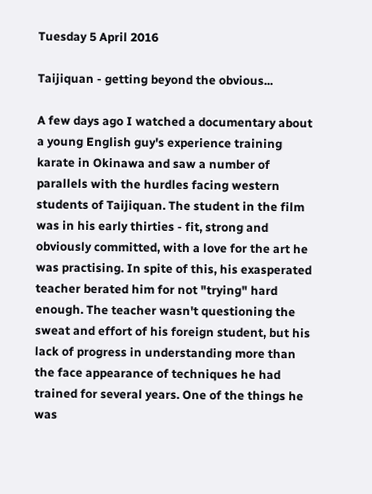Tuesday 5 April 2016

Taijiquan - getting beyond the obvious...

A few days ago I watched a documentary about a young English guy's experience training karate in Okinawa and saw a number of parallels with the hurdles facing western students of Taijiquan. The student in the film was in his early thirties - fit, strong and obviously committed, with a love for the art he was practising. In spite of this, his exasperated teacher berated him for not "trying" hard enough. The teacher wasn't questioning the sweat and effort of his foreign student, but his lack of progress in understanding more than the face appearance of techniques he had trained for several years. One of the things he was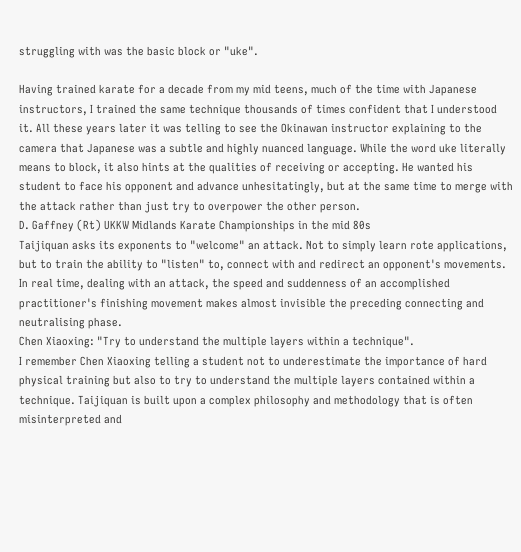struggling with was the basic block or "uke".

Having trained karate for a decade from my mid teens, much of the time with Japanese instructors, I trained the same technique thousands of times confident that I understood it. All these years later it was telling to see the Okinawan instructor explaining to the camera that Japanese was a subtle and highly nuanced language. While the word uke literally means to block, it also hints at the qualities of receiving or accepting. He wanted his student to face his opponent and advance unhesitatingly, but at the same time to merge with the attack rather than just try to overpower the other person.
D. Gaffney (Rt) UKKW Midlands Karate Championships in the mid 80s
Taijiquan asks its exponents to "welcome" an attack. Not to simply learn rote applications, but to train the ability to "listen" to, connect with and redirect an opponent's movements. In real time, dealing with an attack, the speed and suddenness of an accomplished practitioner's finishing movement makes almost invisible the preceding connecting and neutralising phase.
Chen Xiaoxing: "Try to understand the multiple layers within a technique".
I remember Chen Xiaoxing telling a student not to underestimate the importance of hard physical training but also to try to understand the multiple layers contained within a technique. Taijiquan is built upon a complex philosophy and methodology that is often misinterpreted and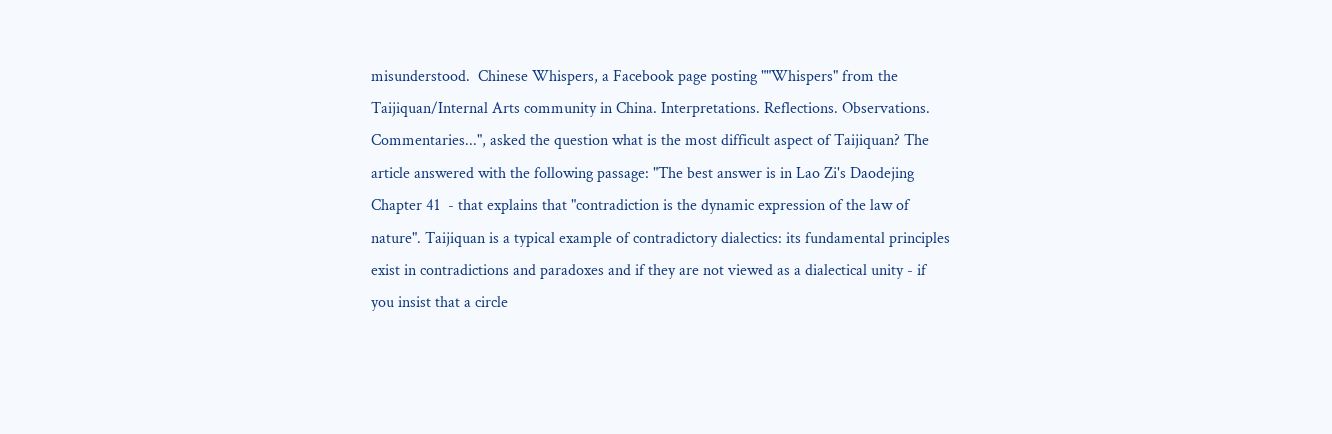misunderstood.  Chinese Whispers, a Facebook page posting ""Whispers" from the Taijiquan/Internal Arts community in China. Interpretations. Reflections. Observations. Commentaries...", asked the question what is the most difficult aspect of Taijiquan? The article answered with the following passage: "The best answer is in Lao Zi's Daodejing Chapter 41  - that explains that "contradiction is the dynamic expression of the law of nature". Taijiquan is a typical example of contradictory dialectics: its fundamental principles exist in contradictions and paradoxes and if they are not viewed as a dialectical unity - if you insist that a circle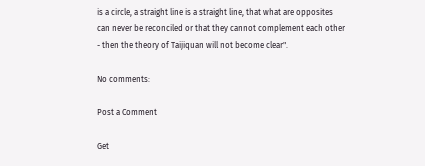is a circle, a straight line is a straight line, that what are opposites can never be reconciled or that they cannot complement each other - then the theory of Taijiquan will not become clear".

No comments:

Post a Comment

Get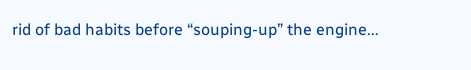rid of bad habits before “souping-up” the engine...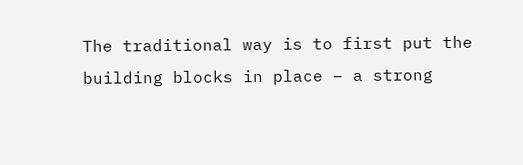The traditional way is to first put the building blocks in place – a strong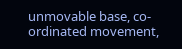unmovable base, co-ordinated movement,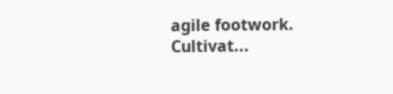agile footwork.  Cultivat...